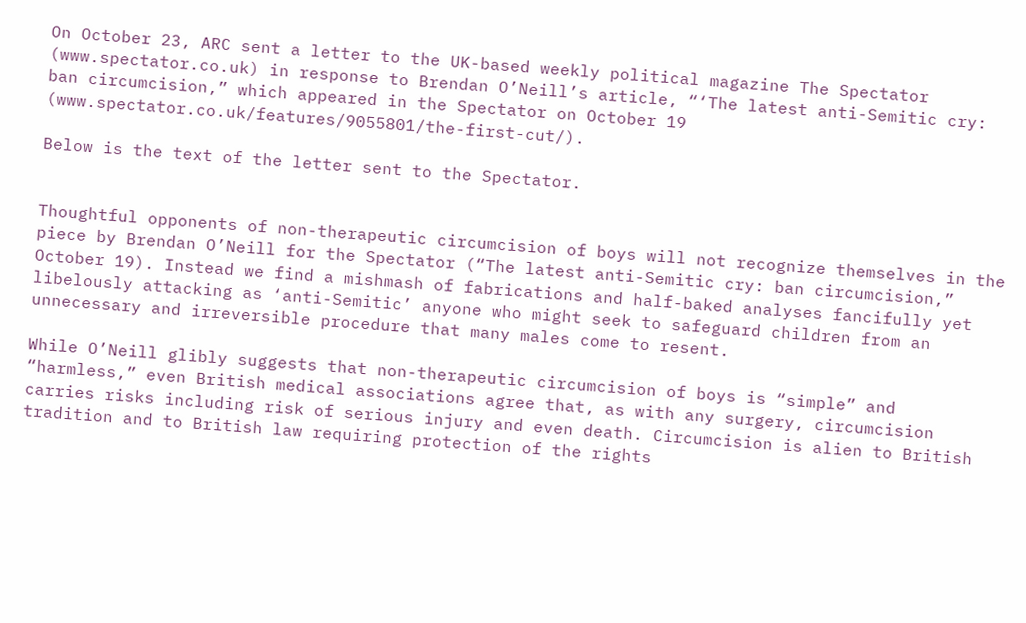On October 23, ARC sent a letter to the UK-based weekly political magazine The Spectator (www.spectator.co.uk) in response to Brendan O’Neill’s article, “‘The latest anti-Semitic cry: ban circumcision,” which appeared in the Spectator on October 19 (www.spectator.co.uk/features/9055801/the-first-cut/).

Below is the text of the letter sent to the Spectator.


Thoughtful opponents of non-therapeutic circumcision of boys will not recognize themselves in the piece by Brendan O’Neill for the Spectator (“The latest anti-Semitic cry: ban circumcision,” October 19). Instead we find a mishmash of fabrications and half-baked analyses fancifully yet libelously attacking as ‘anti-Semitic’ anyone who might seek to safeguard children from an unnecessary and irreversible procedure that many males come to resent.

While O’Neill glibly suggests that non-therapeutic circumcision of boys is “simple” and “harmless,” even British medical associations agree that, as with any surgery, circumcision carries risks including risk of serious injury and even death. Circumcision is alien to British tradition and to British law requiring protection of the rights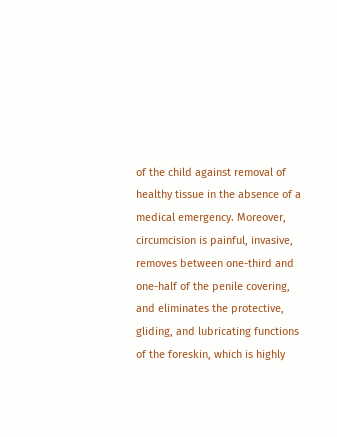of the child against removal of healthy tissue in the absence of a medical emergency. Moreover, circumcision is painful, invasive, removes between one-third and one-half of the penile covering, and eliminates the protective, gliding, and lubricating functions of the foreskin, which is highly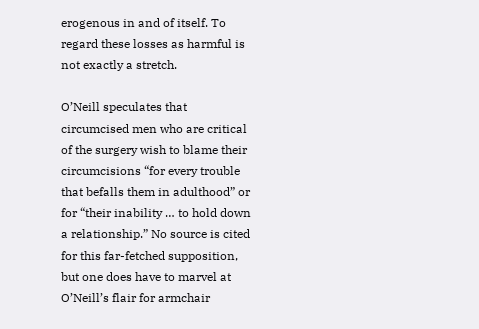erogenous in and of itself. To regard these losses as harmful is not exactly a stretch.

O’Neill speculates that circumcised men who are critical of the surgery wish to blame their circumcisions “for every trouble that befalls them in adulthood” or for “their inability … to hold down a relationship.” No source is cited for this far-fetched supposition, but one does have to marvel at O’Neill’s flair for armchair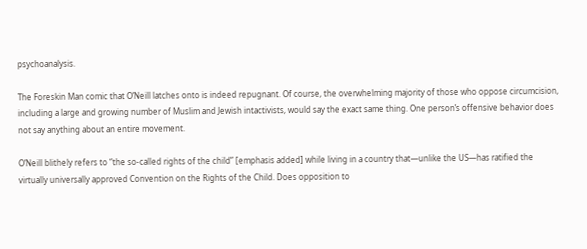psychoanalysis.

The Foreskin Man comic that O’Neill latches onto is indeed repugnant. Of course, the overwhelming majority of those who oppose circumcision, including a large and growing number of Muslim and Jewish intactivists, would say the exact same thing. One person’s offensive behavior does not say anything about an entire movement.

O’Neill blithely refers to “the so-called rights of the child” [emphasis added] while living in a country that—unlike the US—has ratified the virtually universally approved Convention on the Rights of the Child. Does opposition to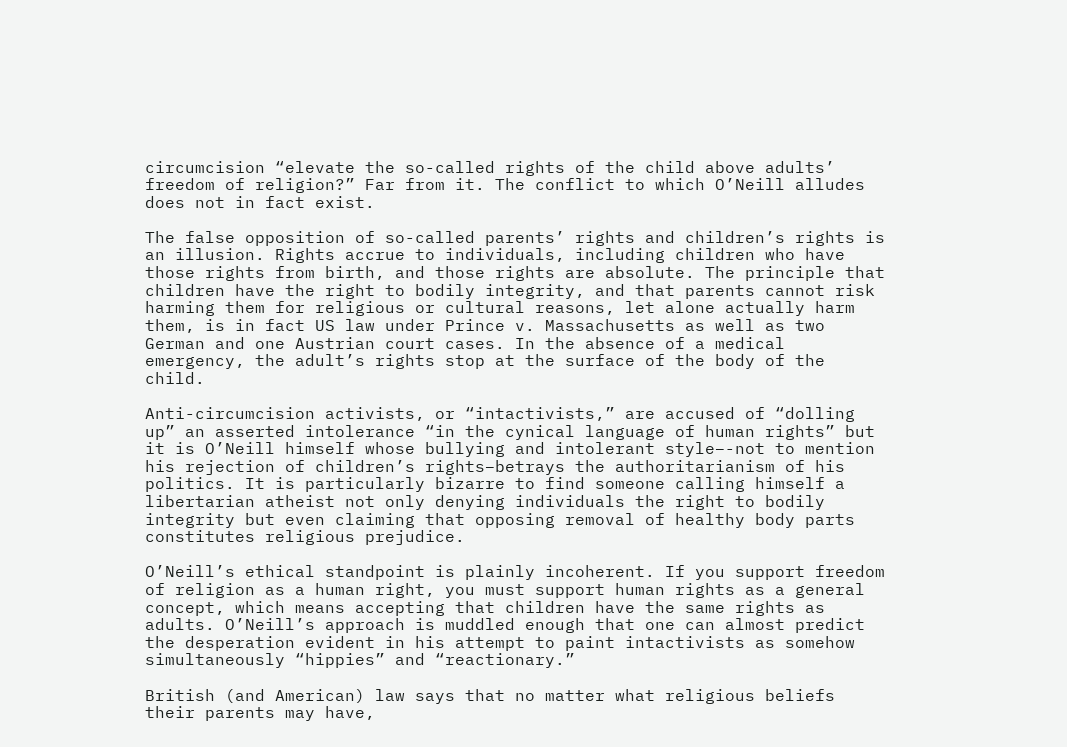circumcision “elevate the so-called rights of the child above adults’ freedom of religion?” Far from it. The conflict to which O’Neill alludes does not in fact exist.

The false opposition of so-called parents’ rights and children’s rights is an illusion. Rights accrue to individuals, including children who have those rights from birth, and those rights are absolute. The principle that children have the right to bodily integrity, and that parents cannot risk harming them for religious or cultural reasons, let alone actually harm them, is in fact US law under Prince v. Massachusetts as well as two German and one Austrian court cases. In the absence of a medical emergency, the adult’s rights stop at the surface of the body of the child.

Anti-circumcision activists, or “intactivists,” are accused of “dolling up” an asserted intolerance “in the cynical language of human rights” but it is O’Neill himself whose bullying and intolerant style–-not to mention his rejection of children’s rights–betrays the authoritarianism of his politics. It is particularly bizarre to find someone calling himself a libertarian atheist not only denying individuals the right to bodily integrity but even claiming that opposing removal of healthy body parts constitutes religious prejudice.

O’Neill’s ethical standpoint is plainly incoherent. If you support freedom of religion as a human right, you must support human rights as a general concept, which means accepting that children have the same rights as adults. O’Neill’s approach is muddled enough that one can almost predict the desperation evident in his attempt to paint intactivists as somehow simultaneously “hippies” and “reactionary.”

British (and American) law says that no matter what religious beliefs their parents may have,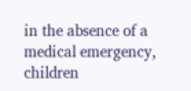in the absence of a medical emergency, children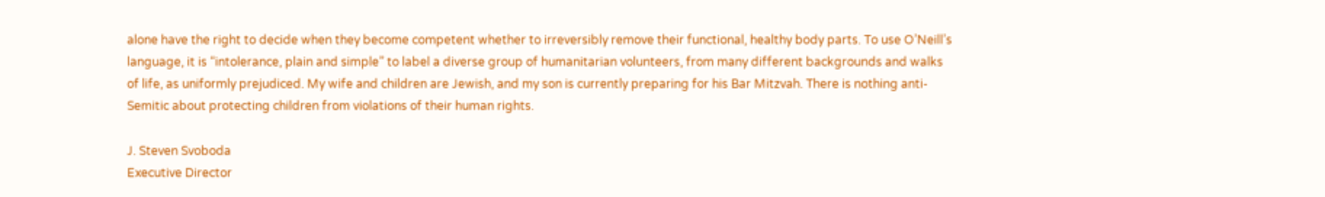alone have the right to decide when they become competent whether to irreversibly remove their functional, healthy body parts. To use O’Neill’s language, it is “intolerance, plain and simple” to label a diverse group of humanitarian volunteers, from many different backgrounds and walks of life, as uniformly prejudiced. My wife and children are Jewish, and my son is currently preparing for his Bar Mitzvah. There is nothing anti-Semitic about protecting children from violations of their human rights.

J. Steven Svoboda
Executive Director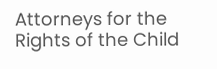Attorneys for the Rights of the Child